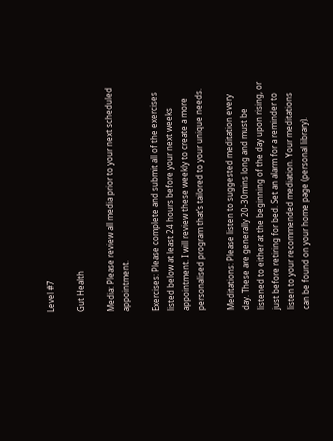Level #7

Gut Health

Media: Please review all media prior to your next scheduled appointment.

Exercises: Please complete and submit all of the exercises listed below at least 24 hours before your next weeks appointment. I will review these weekly to create a more personalised program that’s tailored to your unique needs.

Meditations: Please listen to suggested meditation every day. These are generally 20-30mins long and must be listened to either at the beginning of the day upon rising, or just before retiring for bed. Set an alarm for a reminder to listen to your recommended mediation. Your meditations can be found on your home page (personal library).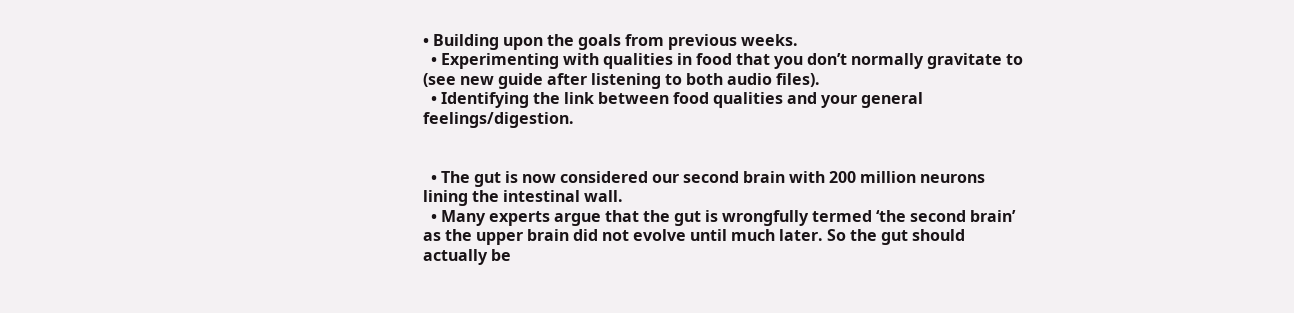• Building upon the goals from previous weeks.
  • Experimenting with qualities in food that you don’t normally gravitate to (see new guide after listening to both audio files).
  • Identifying the link between food qualities and your general feelings/digestion.


  • The gut is now considered our second brain with 200 million neurons lining the intestinal wall.
  • Many experts argue that the gut is wrongfully termed ‘the second brain’ as the upper brain did not evolve until much later. So the gut should actually be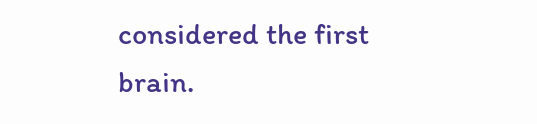considered the first brain.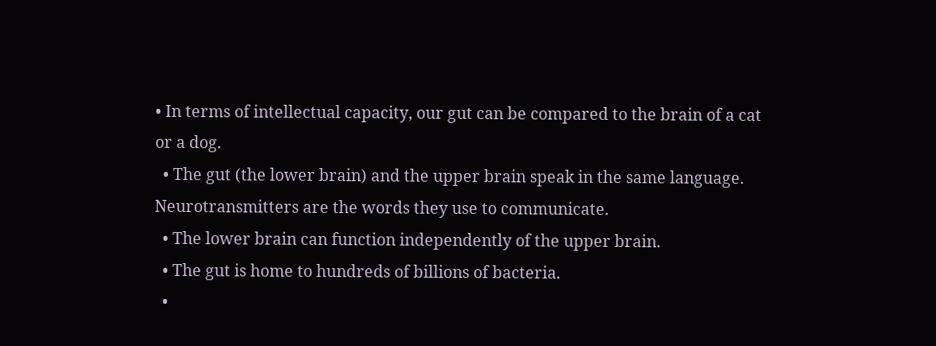• In terms of intellectual capacity, our gut can be compared to the brain of a cat or a dog.
  • The gut (the lower brain) and the upper brain speak in the same language. Neurotransmitters are the words they use to communicate.
  • The lower brain can function independently of the upper brain.
  • The gut is home to hundreds of billions of bacteria.
  •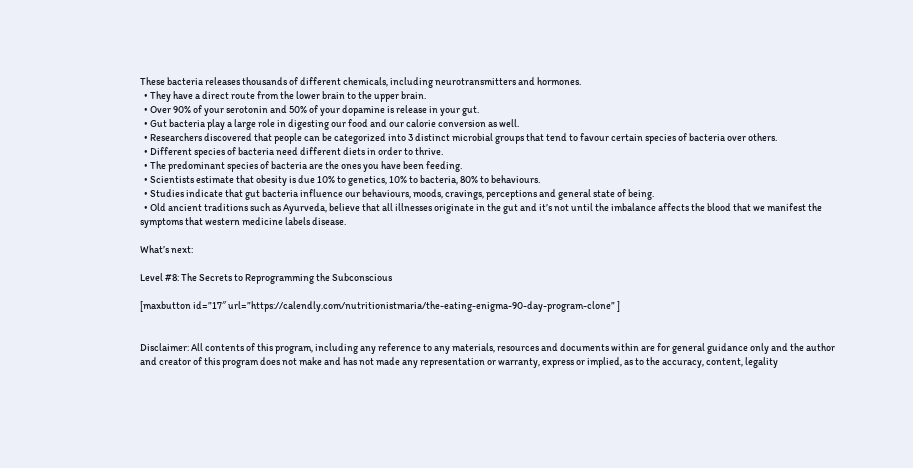These bacteria releases thousands of different chemicals, including neurotransmitters and hormones.
  • They have a direct route from the lower brain to the upper brain.
  • Over 90% of your serotonin and 50% of your dopamine is release in your gut.
  • Gut bacteria play a large role in digesting our food and our calorie conversion as well.
  • Researchers discovered that people can be categorized into 3 distinct microbial groups that tend to favour certain species of bacteria over others.
  • Different species of bacteria need different diets in order to thrive.
  • The predominant species of bacteria are the ones you have been feeding.
  • Scientists estimate that obesity is due 10% to genetics, 10% to bacteria, 80% to behaviours.
  • Studies indicate that gut bacteria influence our behaviours, moods, cravings, perceptions and general state of being.
  • Old ancient traditions such as Ayurveda, believe that all illnesses originate in the gut and it’s not until the imbalance affects the blood that we manifest the symptoms that western medicine labels disease.

What’s next:

Level #8: The Secrets to Reprogramming the Subconscious

[maxbutton id=”17″ url=”https://calendly.com/nutritionistmaria/the-eating-enigma-90-day-program-clone” ]


Disclaimer: All contents of this program, including any reference to any materials, resources and documents within are for general guidance only and the author and creator of this program does not make and has not made any representation or warranty, express or implied, as to the accuracy, content, legality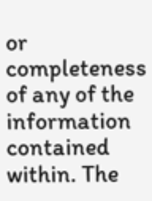or completeness of any of the information contained within. The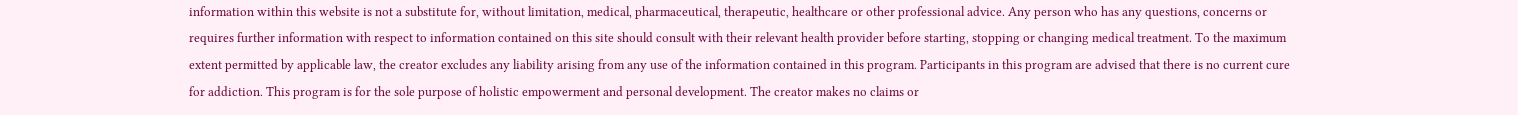information within this website is not a substitute for, without limitation, medical, pharmaceutical, therapeutic, healthcare or other professional advice. Any person who has any questions, concerns or requires further information with respect to information contained on this site should consult with their relevant health provider before starting, stopping or changing medical treatment. To the maximum extent permitted by applicable law, the creator excludes any liability arising from any use of the information contained in this program. Participants in this program are advised that there is no current cure for addiction. This program is for the sole purpose of holistic empowerment and personal development. The creator makes no claims or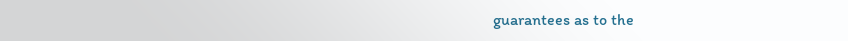guarantees as to the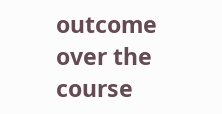outcome over the course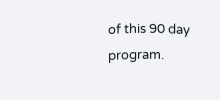of this 90 day program.